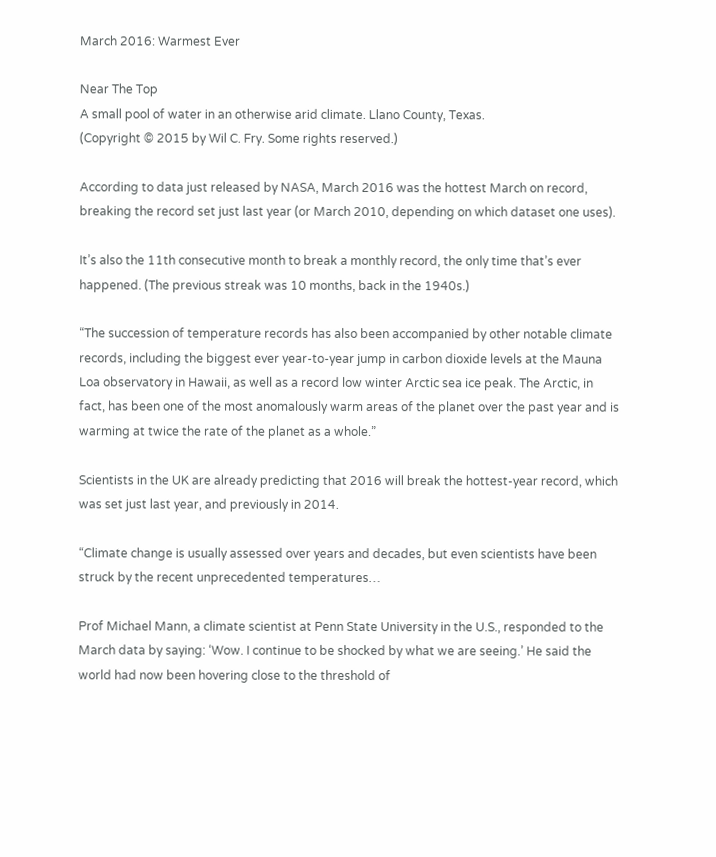March 2016: Warmest Ever

Near The Top
A small pool of water in an otherwise arid climate. Llano County, Texas.
(Copyright © 2015 by Wil C. Fry. Some rights reserved.)

According to data just released by NASA, March 2016 was the hottest March on record, breaking the record set just last year (or March 2010, depending on which dataset one uses).

It’s also the 11th consecutive month to break a monthly record, the only time that’s ever happened. (The previous streak was 10 months, back in the 1940s.)

“The succession of temperature records has also been accompanied by other notable climate records, including the biggest ever year-to-year jump in carbon dioxide levels at the Mauna Loa observatory in Hawaii, as well as a record low winter Arctic sea ice peak. The Arctic, in fact, has been one of the most anomalously warm areas of the planet over the past year and is warming at twice the rate of the planet as a whole.”

Scientists in the UK are already predicting that 2016 will break the hottest-year record, which was set just last year, and previously in 2014.

“Climate change is usually assessed over years and decades, but even scientists have been struck by the recent unprecedented temperatures…

Prof Michael Mann, a climate scientist at Penn State University in the U.S., responded to the March data by saying: ‘Wow. I continue to be shocked by what we are seeing.’ He said the world had now been hovering close to the threshold of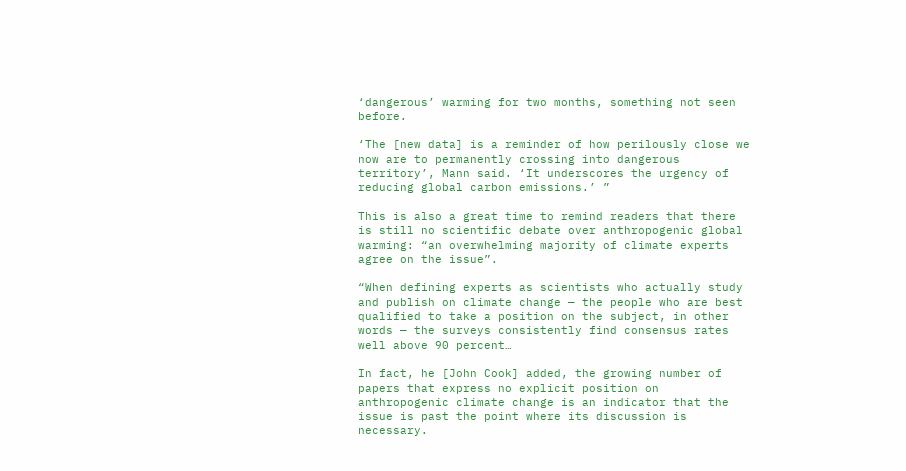‘dangerous’ warming for two months, something not seen before.

‘The [new data] is a reminder of how perilously close we now are to permanently crossing into dangerous territory’, Mann said. ‘It underscores the urgency of reducing global carbon emissions.’ ”

This is also a great time to remind readers that there is still no scientific debate over anthropogenic global warming: “an overwhelming majority of climate experts agree on the issue”.

“When defining experts as scientists who actually study and publish on climate change — the people who are best qualified to take a position on the subject, in other words — the surveys consistently find consensus rates well above 90 percent…

In fact, he [John Cook] added, the growing number of papers that express no explicit position on anthropogenic climate change is an indicator that the issue is past the point where its discussion is necessary.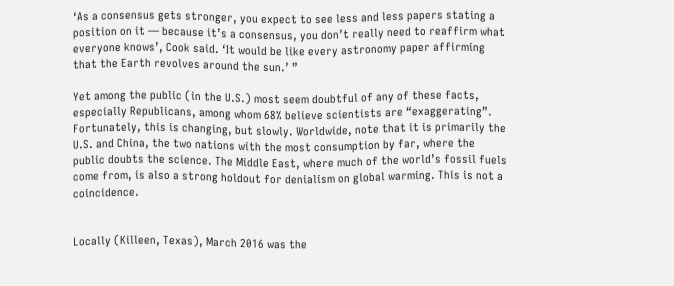‘As a consensus gets stronger, you expect to see less and less papers stating a position on it — because it’s a consensus, you don’t really need to reaffirm what everyone knows’, Cook said. ‘It would be like every astronomy paper affirming that the Earth revolves around the sun.’ ”

Yet among the public (in the U.S.) most seem doubtful of any of these facts, especially Republicans, among whom 68% believe scientists are “exaggerating”. Fortunately, this is changing, but slowly. Worldwide, note that it is primarily the U.S. and China, the two nations with the most consumption by far, where the public doubts the science. The Middle East, where much of the world’s fossil fuels come from, is also a strong holdout for denialism on global warming. This is not a coincidence.


Locally (Killeen, Texas), March 2016 was the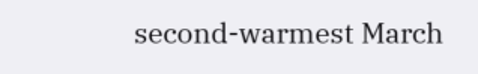second-warmest March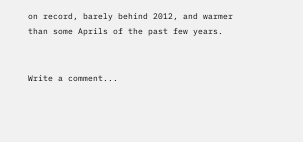on record, barely behind 2012, and warmer than some Aprils of the past few years.


Write a comment...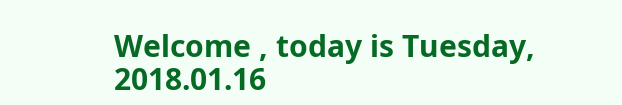Welcome , today is Tuesday, 2018.01.16